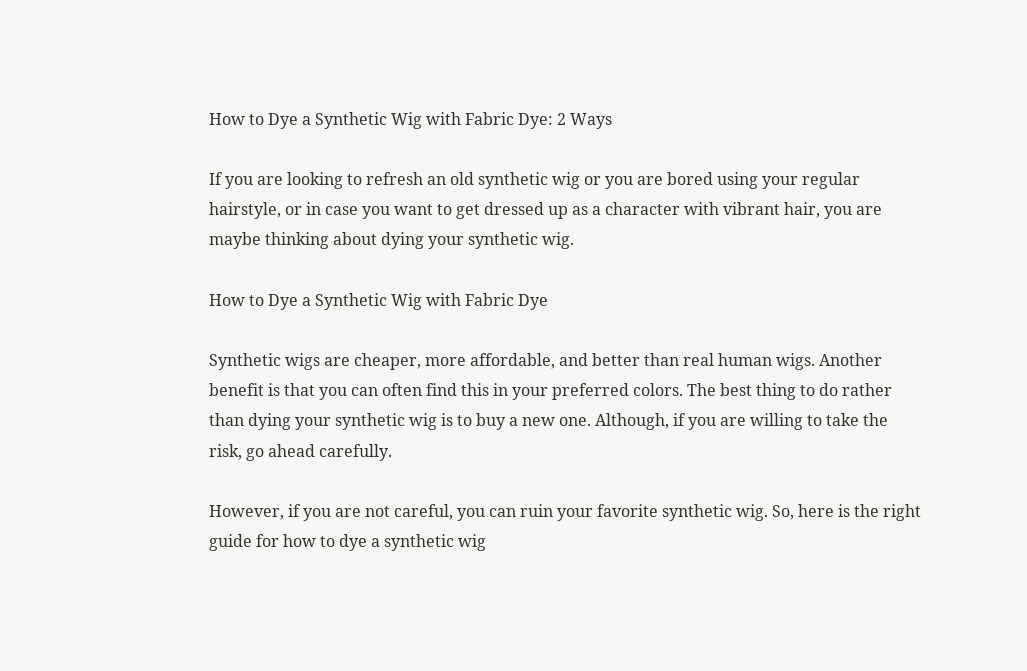How to Dye a Synthetic Wig with Fabric Dye: 2 Ways

If you are looking to refresh an old synthetic wig or you are bored using your regular hairstyle, or in case you want to get dressed up as a character with vibrant hair, you are maybe thinking about dying your synthetic wig.

How to Dye a Synthetic Wig with Fabric Dye

Synthetic wigs are cheaper, more affordable, and better than real human wigs. Another benefit is that you can often find this in your preferred colors. The best thing to do rather than dying your synthetic wig is to buy a new one. Although, if you are willing to take the risk, go ahead carefully.

However, if you are not careful, you can ruin your favorite synthetic wig. So, here is the right guide for how to dye a synthetic wig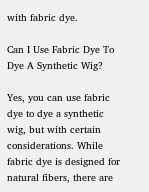with fabric dye.

Can I Use Fabric Dye To Dye A Synthetic Wig?

Yes, you can use fabric dye to dye a synthetic wig, but with certain considerations. While fabric dye is designed for natural fibers, there are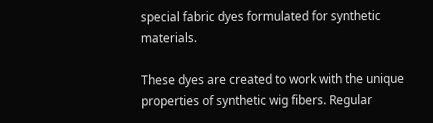special fabric dyes formulated for synthetic materials.

These dyes are created to work with the unique properties of synthetic wig fibers. Regular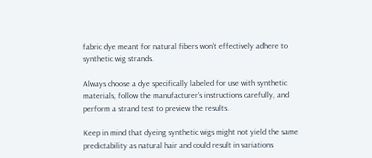fabric dye meant for natural fibers won’t effectively adhere to synthetic wig strands.

Always choose a dye specifically labeled for use with synthetic materials, follow the manufacturer’s instructions carefully, and perform a strand test to preview the results.

Keep in mind that dyeing synthetic wigs might not yield the same predictability as natural hair and could result in variations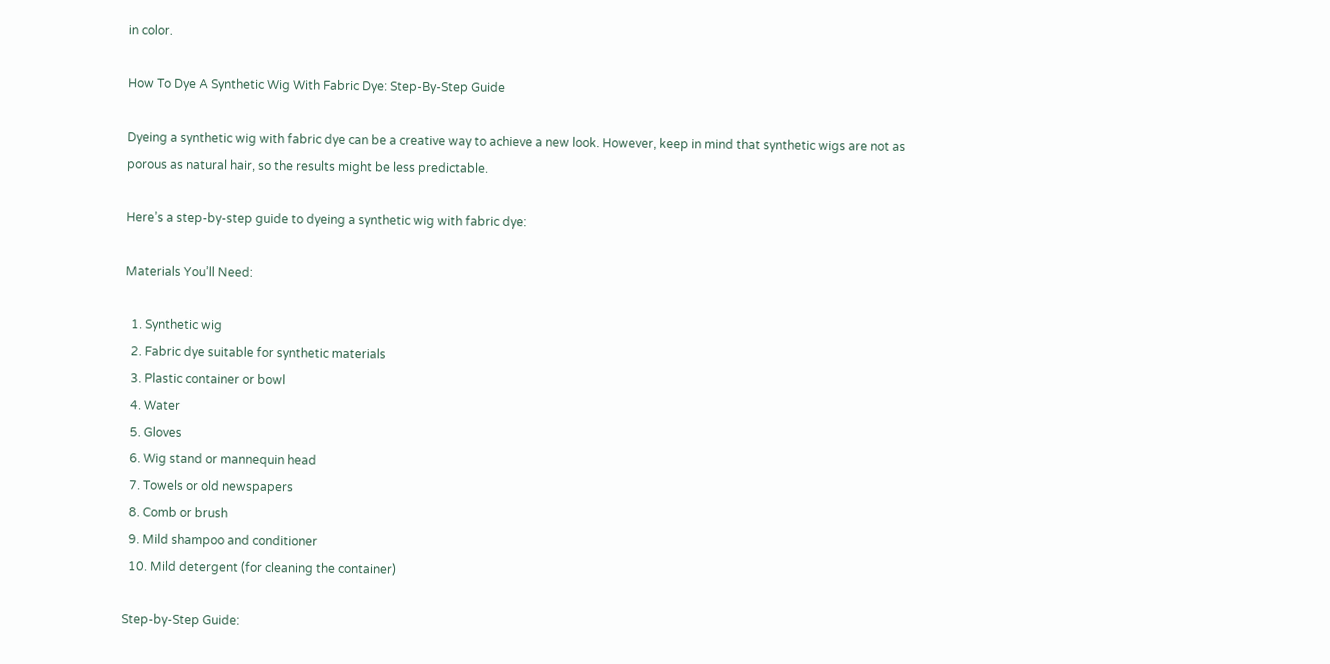in color.

How To Dye A Synthetic Wig With Fabric Dye: Step-By-Step Guide

Dyeing a synthetic wig with fabric dye can be a creative way to achieve a new look. However, keep in mind that synthetic wigs are not as porous as natural hair, so the results might be less predictable.

Here’s a step-by-step guide to dyeing a synthetic wig with fabric dye:

Materials You’ll Need:

  1. Synthetic wig
  2. Fabric dye suitable for synthetic materials
  3. Plastic container or bowl
  4. Water
  5. Gloves
  6. Wig stand or mannequin head
  7. Towels or old newspapers
  8. Comb or brush
  9. Mild shampoo and conditioner
  10. Mild detergent (for cleaning the container)

Step-by-Step Guide: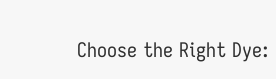Choose the Right Dye: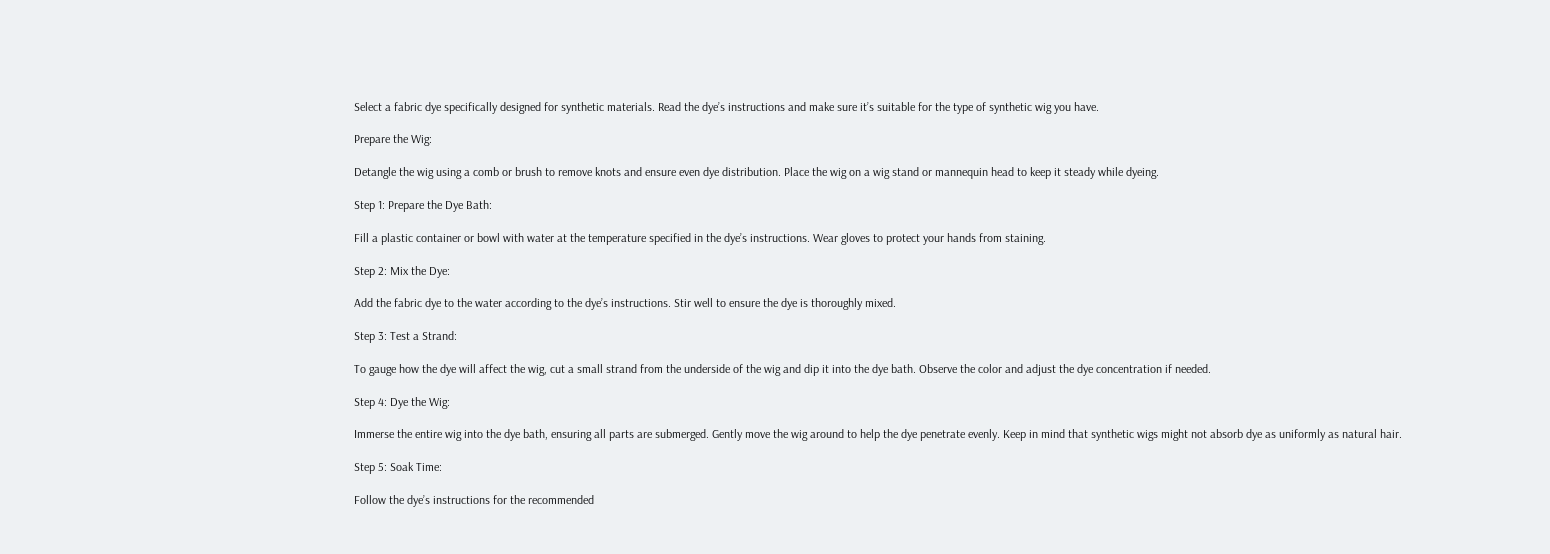Select a fabric dye specifically designed for synthetic materials. Read the dye’s instructions and make sure it’s suitable for the type of synthetic wig you have.

Prepare the Wig:

Detangle the wig using a comb or brush to remove knots and ensure even dye distribution. Place the wig on a wig stand or mannequin head to keep it steady while dyeing.

Step 1: Prepare the Dye Bath:

Fill a plastic container or bowl with water at the temperature specified in the dye’s instructions. Wear gloves to protect your hands from staining.

Step 2: Mix the Dye:

Add the fabric dye to the water according to the dye’s instructions. Stir well to ensure the dye is thoroughly mixed.

Step 3: Test a Strand:

To gauge how the dye will affect the wig, cut a small strand from the underside of the wig and dip it into the dye bath. Observe the color and adjust the dye concentration if needed.

Step 4: Dye the Wig:

Immerse the entire wig into the dye bath, ensuring all parts are submerged. Gently move the wig around to help the dye penetrate evenly. Keep in mind that synthetic wigs might not absorb dye as uniformly as natural hair.

Step 5: Soak Time:

Follow the dye’s instructions for the recommended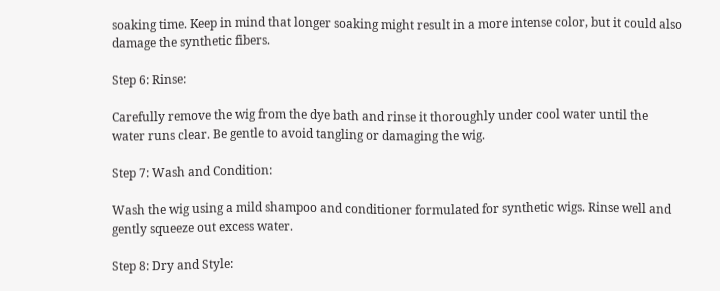soaking time. Keep in mind that longer soaking might result in a more intense color, but it could also damage the synthetic fibers.

Step 6: Rinse:

Carefully remove the wig from the dye bath and rinse it thoroughly under cool water until the water runs clear. Be gentle to avoid tangling or damaging the wig.

Step 7: Wash and Condition:

Wash the wig using a mild shampoo and conditioner formulated for synthetic wigs. Rinse well and gently squeeze out excess water.

Step 8: Dry and Style: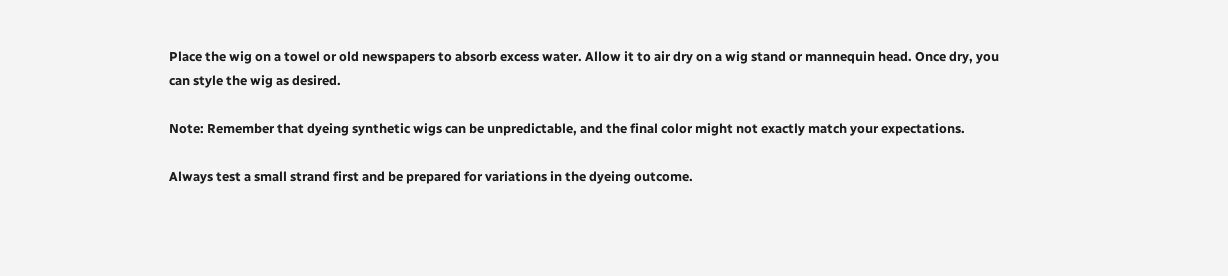Place the wig on a towel or old newspapers to absorb excess water. Allow it to air dry on a wig stand or mannequin head. Once dry, you can style the wig as desired.

Note: Remember that dyeing synthetic wigs can be unpredictable, and the final color might not exactly match your expectations.

Always test a small strand first and be prepared for variations in the dyeing outcome.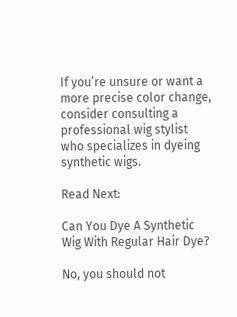If you’re unsure or want a more precise color change, consider consulting a professional wig stylist who specializes in dyeing synthetic wigs.

Read Next:

Can You Dye A Synthetic Wig With Regular Hair Dye?

No, you should not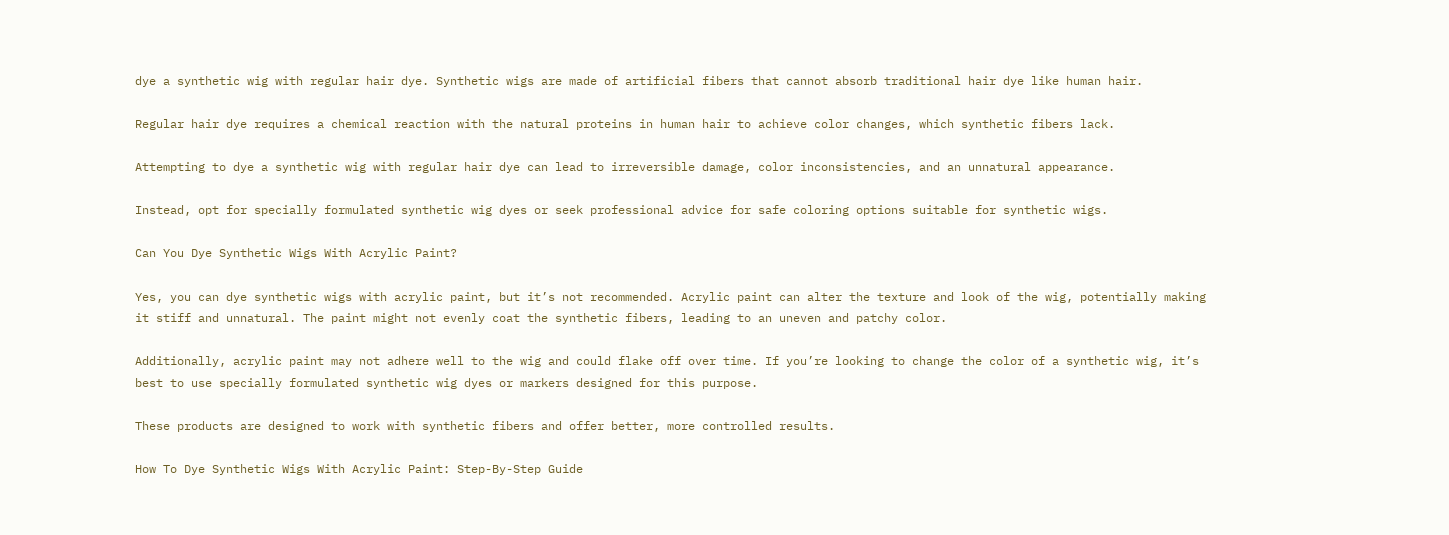dye a synthetic wig with regular hair dye. Synthetic wigs are made of artificial fibers that cannot absorb traditional hair dye like human hair.

Regular hair dye requires a chemical reaction with the natural proteins in human hair to achieve color changes, which synthetic fibers lack.

Attempting to dye a synthetic wig with regular hair dye can lead to irreversible damage, color inconsistencies, and an unnatural appearance.

Instead, opt for specially formulated synthetic wig dyes or seek professional advice for safe coloring options suitable for synthetic wigs.

Can You Dye Synthetic Wigs With Acrylic Paint?

Yes, you can dye synthetic wigs with acrylic paint, but it’s not recommended. Acrylic paint can alter the texture and look of the wig, potentially making it stiff and unnatural. The paint might not evenly coat the synthetic fibers, leading to an uneven and patchy color.

Additionally, acrylic paint may not adhere well to the wig and could flake off over time. If you’re looking to change the color of a synthetic wig, it’s best to use specially formulated synthetic wig dyes or markers designed for this purpose.

These products are designed to work with synthetic fibers and offer better, more controlled results.

How To Dye Synthetic Wigs With Acrylic Paint: Step-By-Step Guide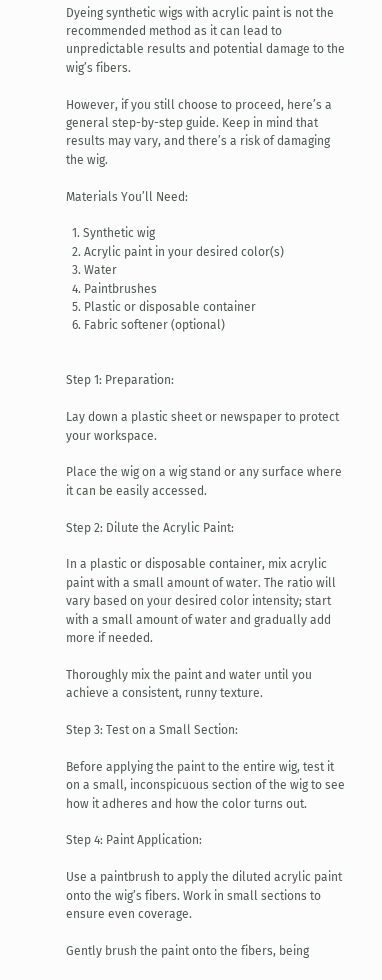Dyeing synthetic wigs with acrylic paint is not the recommended method as it can lead to unpredictable results and potential damage to the wig’s fibers.

However, if you still choose to proceed, here’s a general step-by-step guide. Keep in mind that results may vary, and there’s a risk of damaging the wig.

Materials You’ll Need:

  1. Synthetic wig
  2. Acrylic paint in your desired color(s)
  3. Water
  4. Paintbrushes
  5. Plastic or disposable container
  6. Fabric softener (optional)


Step 1: Preparation:

Lay down a plastic sheet or newspaper to protect your workspace.

Place the wig on a wig stand or any surface where it can be easily accessed.

Step 2: Dilute the Acrylic Paint:

In a plastic or disposable container, mix acrylic paint with a small amount of water. The ratio will vary based on your desired color intensity; start with a small amount of water and gradually add more if needed.

Thoroughly mix the paint and water until you achieve a consistent, runny texture.

Step 3: Test on a Small Section:

Before applying the paint to the entire wig, test it on a small, inconspicuous section of the wig to see how it adheres and how the color turns out.

Step 4: Paint Application:

Use a paintbrush to apply the diluted acrylic paint onto the wig’s fibers. Work in small sections to ensure even coverage.

Gently brush the paint onto the fibers, being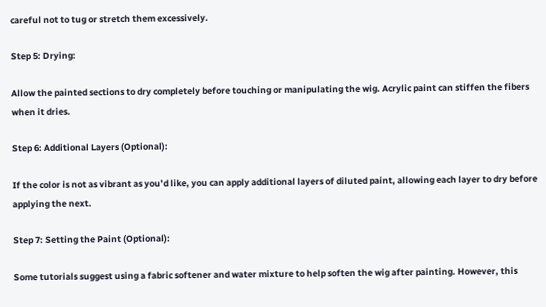careful not to tug or stretch them excessively.

Step 5: Drying:

Allow the painted sections to dry completely before touching or manipulating the wig. Acrylic paint can stiffen the fibers when it dries.

Step 6: Additional Layers (Optional):

If the color is not as vibrant as you’d like, you can apply additional layers of diluted paint, allowing each layer to dry before applying the next.

Step 7: Setting the Paint (Optional):

Some tutorials suggest using a fabric softener and water mixture to help soften the wig after painting. However, this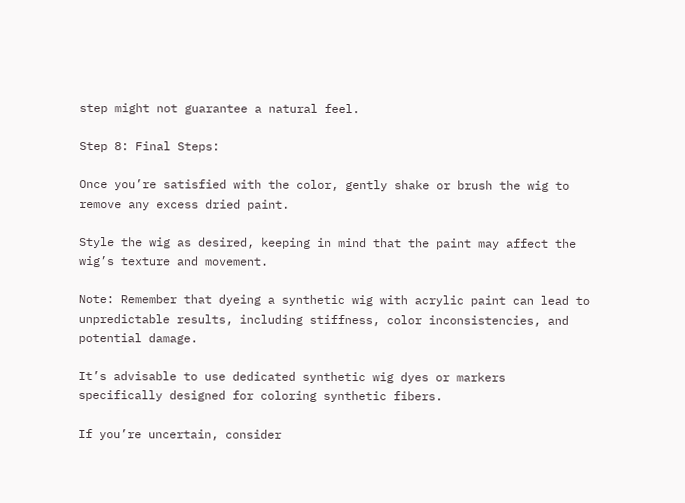step might not guarantee a natural feel.

Step 8: Final Steps:

Once you’re satisfied with the color, gently shake or brush the wig to remove any excess dried paint.

Style the wig as desired, keeping in mind that the paint may affect the wig’s texture and movement.

Note: Remember that dyeing a synthetic wig with acrylic paint can lead to unpredictable results, including stiffness, color inconsistencies, and potential damage.

It’s advisable to use dedicated synthetic wig dyes or markers specifically designed for coloring synthetic fibers.

If you’re uncertain, consider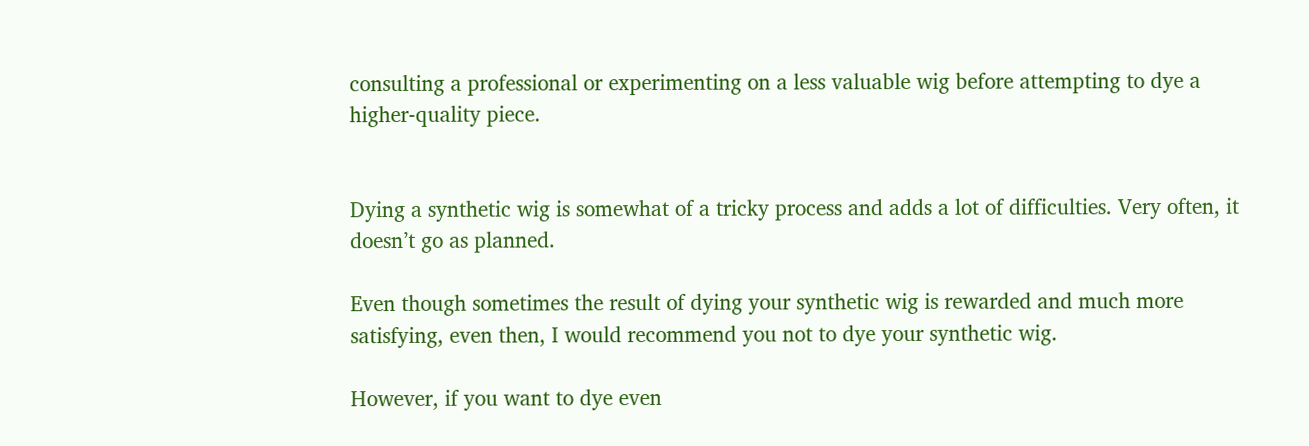consulting a professional or experimenting on a less valuable wig before attempting to dye a higher-quality piece.


Dying a synthetic wig is somewhat of a tricky process and adds a lot of difficulties. Very often, it doesn’t go as planned.

Even though sometimes the result of dying your synthetic wig is rewarded and much more satisfying, even then, I would recommend you not to dye your synthetic wig.

However, if you want to dye even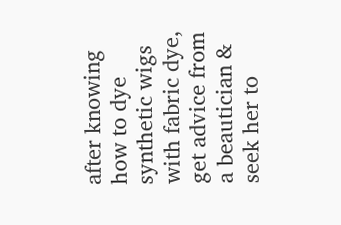after knowing how to dye synthetic wigs with fabric dye, get advice from a beautician & seek her to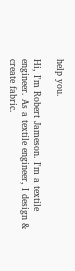help you.

Hi, I'm Robert Jameson. I'm a textile engineer. As a textile engineer, I design & create fabric.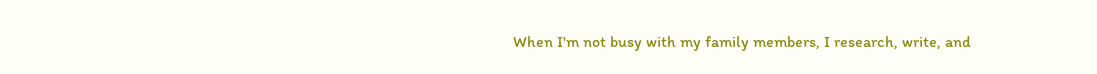When I'm not busy with my family members, I research, write, and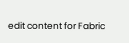edit content for Fabric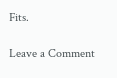Fits.

Leave a Comment